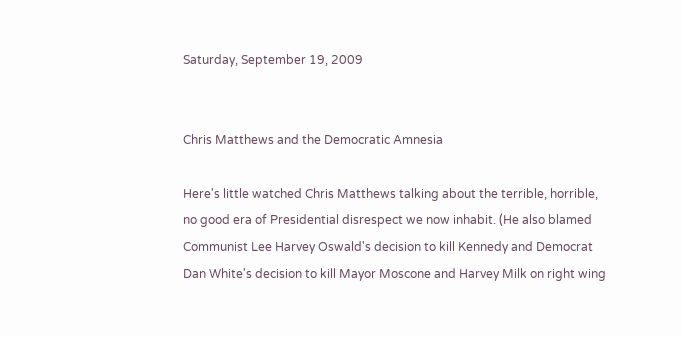Saturday, September 19, 2009


Chris Matthews and the Democratic Amnesia

Here's little watched Chris Matthews talking about the terrible, horrible, no good era of Presidential disrespect we now inhabit. (He also blamed Communist Lee Harvey Oswald's decision to kill Kennedy and Democrat Dan White's decision to kill Mayor Moscone and Harvey Milk on right wing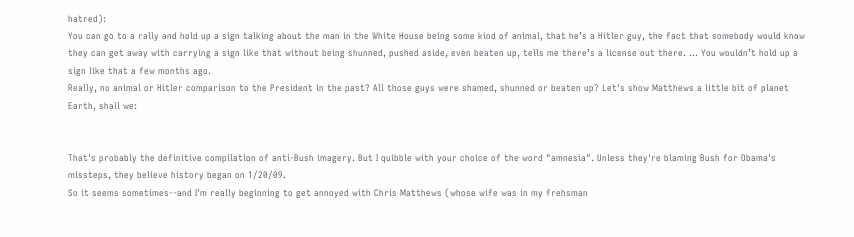hatred):
You can go to a rally and hold up a sign talking about the man in the White House being some kind of animal, that he’s a Hitler guy, the fact that somebody would know they can get away with carrying a sign like that without being shunned, pushed aside, even beaten up, tells me there’s a license out there. … You wouldn’t hold up a sign like that a few months ago.
Really, no animal or Hitler comparison to the President in the past? All those guys were shamed, shunned or beaten up? Let's show Matthews a little bit of planet Earth, shall we:


That's probably the definitive compilation of anti-Bush imagery. But I quibble with your choice of the word "amnesia". Unless they're blaming Bush for Obama's missteps, they believe history began on 1/20/09.
So it seems sometimes--and I'm really beginning to get annoyed with Chris Matthews (whose wife was in my frehsman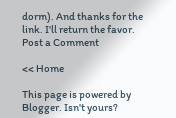dorm). And thanks for the link. I'll return the favor.
Post a Comment

<< Home

This page is powered by Blogger. Isn't yours?